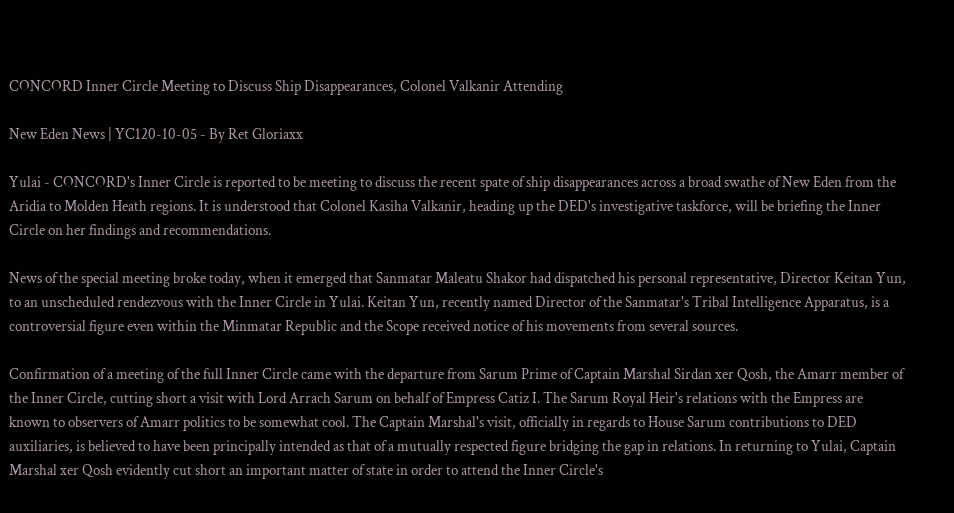CONCORD Inner Circle Meeting to Discuss Ship Disappearances, Colonel Valkanir Attending

New Eden News | YC120-10-05 - By Ret Gloriaxx

Yulai - CONCORD's Inner Circle is reported to be meeting to discuss the recent spate of ship disappearances across a broad swathe of New Eden from the Aridia to Molden Heath regions. It is understood that Colonel Kasiha Valkanir, heading up the DED's investigative taskforce, will be briefing the Inner Circle on her findings and recommendations.

News of the special meeting broke today, when it emerged that Sanmatar Maleatu Shakor had dispatched his personal representative, Director Keitan Yun, to an unscheduled rendezvous with the Inner Circle in Yulai. Keitan Yun, recently named Director of the Sanmatar's Tribal Intelligence Apparatus, is a controversial figure even within the Minmatar Republic and the Scope received notice of his movements from several sources.

Confirmation of a meeting of the full Inner Circle came with the departure from Sarum Prime of Captain Marshal Sirdan xer Qosh, the Amarr member of the Inner Circle, cutting short a visit with Lord Arrach Sarum on behalf of Empress Catiz I. The Sarum Royal Heir's relations with the Empress are known to observers of Amarr politics to be somewhat cool. The Captain Marshal's visit, officially in regards to House Sarum contributions to DED auxiliaries, is believed to have been principally intended as that of a mutually respected figure bridging the gap in relations. In returning to Yulai, Captain Marshal xer Qosh evidently cut short an important matter of state in order to attend the Inner Circle's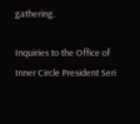gathering.

Inquiries to the Office of Inner Circle President Seri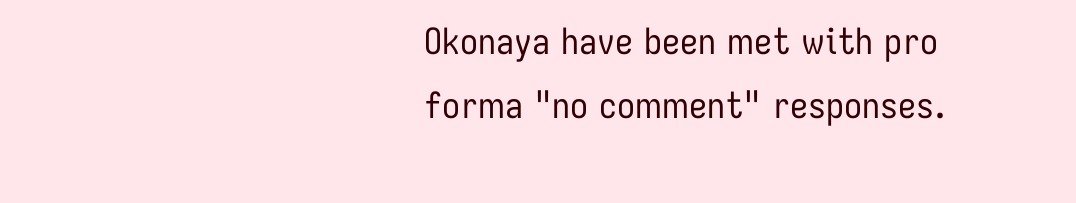Okonaya have been met with pro forma "no comment" responses.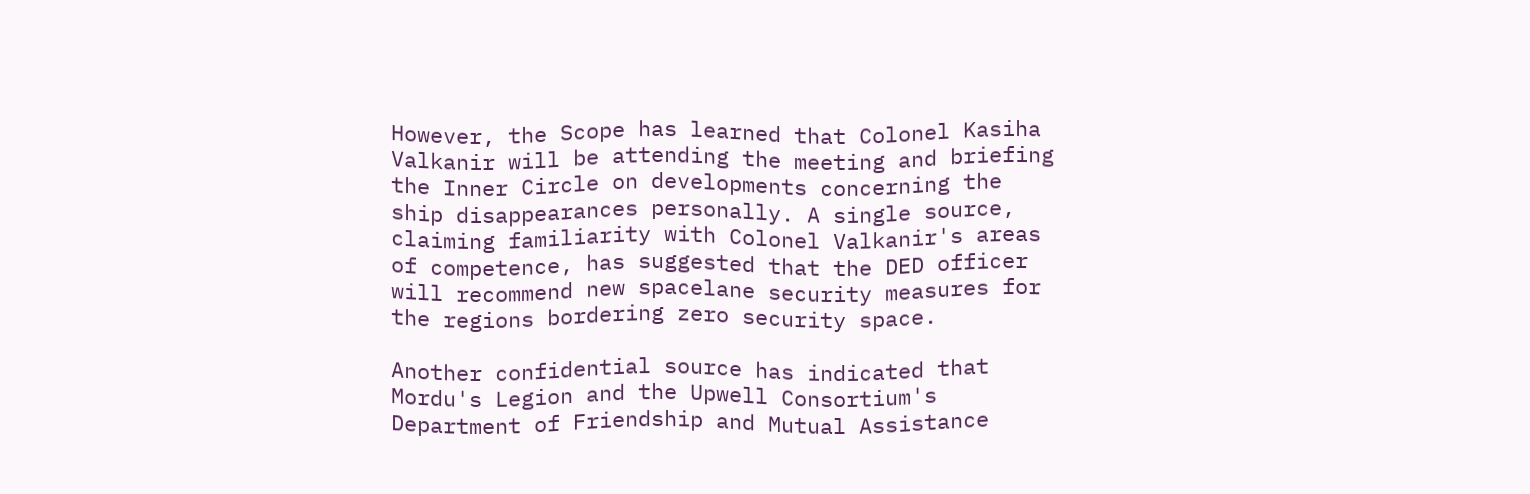However, the Scope has learned that Colonel Kasiha Valkanir will be attending the meeting and briefing the Inner Circle on developments concerning the ship disappearances personally. A single source, claiming familiarity with Colonel Valkanir's areas of competence, has suggested that the DED officer will recommend new spacelane security measures for the regions bordering zero security space.

Another confidential source has indicated that Mordu's Legion and the Upwell Consortium's Department of Friendship and Mutual Assistance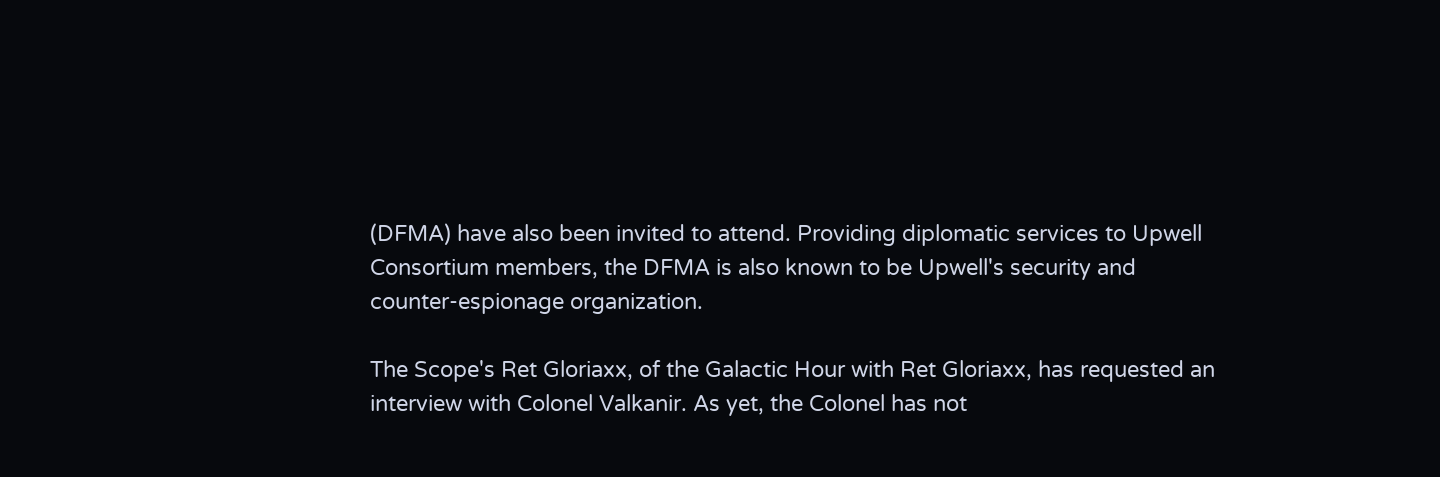(DFMA) have also been invited to attend. Providing diplomatic services to Upwell Consortium members, the DFMA is also known to be Upwell's security and counter-espionage organization.

The Scope's Ret Gloriaxx, of the Galactic Hour with Ret Gloriaxx, has requested an interview with Colonel Valkanir. As yet, the Colonel has not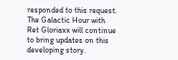responded to this request. The Galactic Hour with Ret Gloriaxx will continue to bring updates on this developing story.